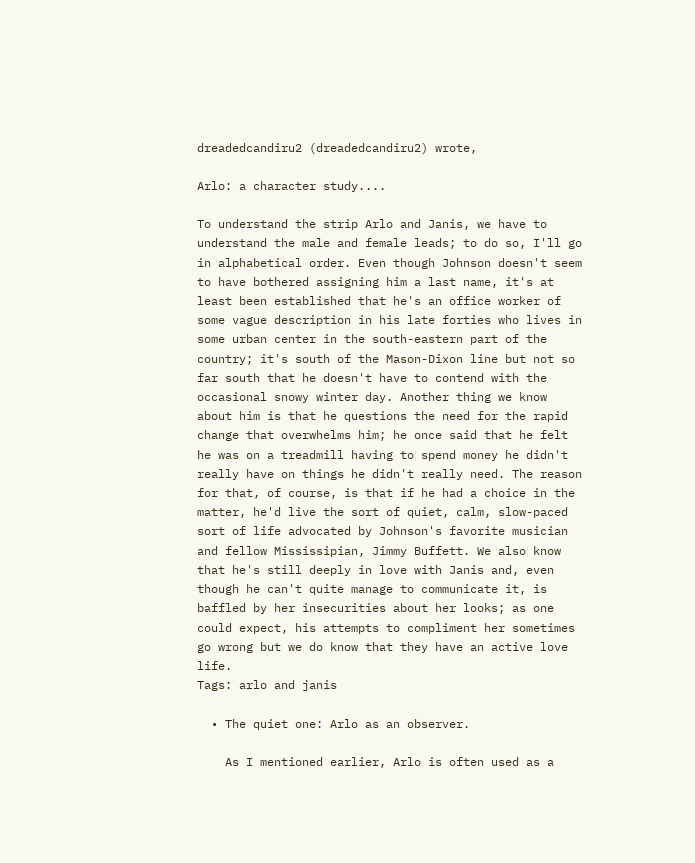dreadedcandiru2 (dreadedcandiru2) wrote,

Arlo: a character study....

To understand the strip Arlo and Janis, we have to understand the male and female leads; to do so, I'll go in alphabetical order. Even though Johnson doesn't seem to have bothered assigning him a last name, it's at least been established that he's an office worker of some vague description in his late forties who lives in some urban center in the south-eastern part of the country; it's south of the Mason-Dixon line but not so far south that he doesn't have to contend with the occasional snowy winter day. Another thing we know about him is that he questions the need for the rapid change that overwhelms him; he once said that he felt he was on a treadmill having to spend money he didn't really have on things he didn't really need. The reason for that, of course, is that if he had a choice in the matter, he'd live the sort of quiet, calm, slow-paced sort of life advocated by Johnson's favorite musician and fellow Mississipian, Jimmy Buffett. We also know that he's still deeply in love with Janis and, even though he can't quite manage to communicate it, is baffled by her insecurities about her looks; as one could expect, his attempts to compliment her sometimes go wrong but we do know that they have an active love life.
Tags: arlo and janis

  • The quiet one: Arlo as an observer.

    As I mentioned earlier, Arlo is often used as a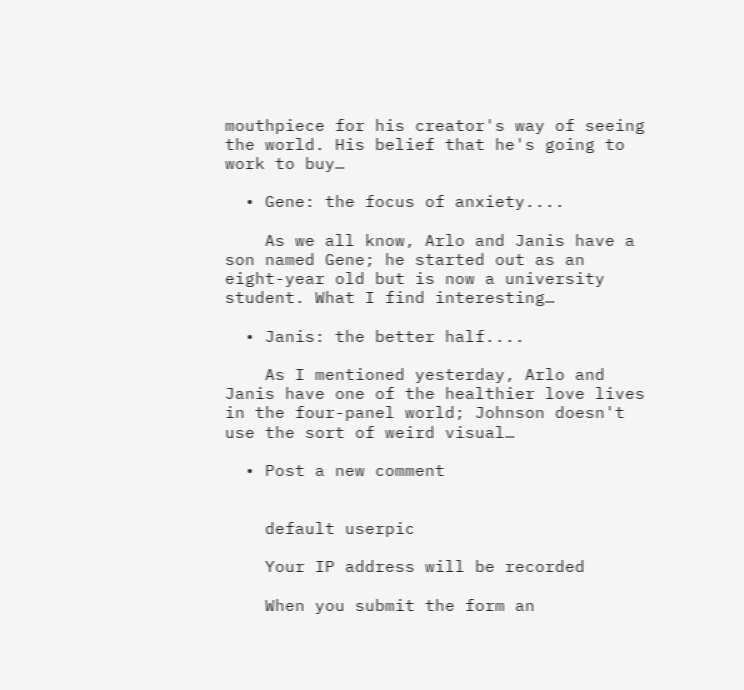mouthpiece for his creator's way of seeing the world. His belief that he's going to work to buy…

  • Gene: the focus of anxiety....

    As we all know, Arlo and Janis have a son named Gene; he started out as an eight-year old but is now a university student. What I find interesting…

  • Janis: the better half....

    As I mentioned yesterday, Arlo and Janis have one of the healthier love lives in the four-panel world; Johnson doesn't use the sort of weird visual…

  • Post a new comment


    default userpic

    Your IP address will be recorded

    When you submit the form an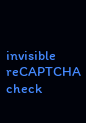invisible reCAPTCHA check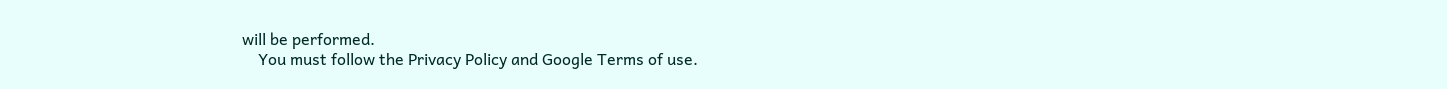will be performed.
    You must follow the Privacy Policy and Google Terms of use.